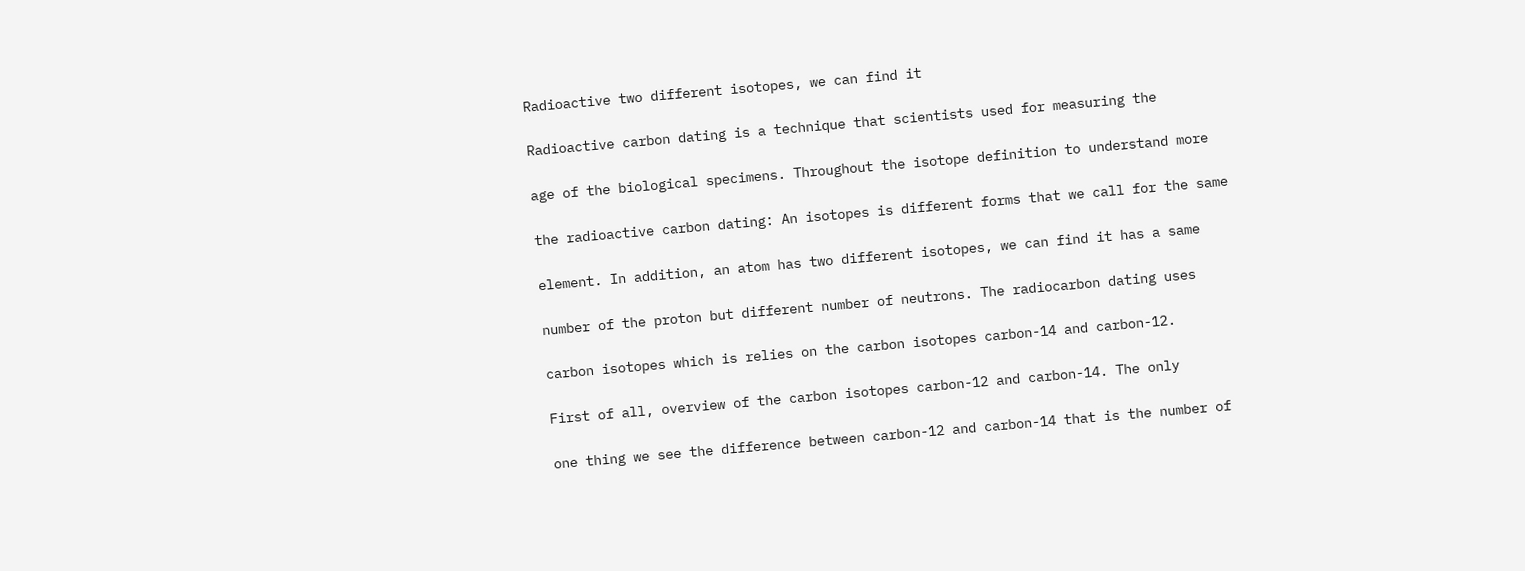Radioactive two different isotopes, we can find it

Radioactive carbon dating is a technique that scientists used for measuring the

age of the biological specimens. Throughout the isotope definition to understand more

the radioactive carbon dating: An isotopes is different forms that we call for the same

element. In addition, an atom has two different isotopes, we can find it has a same

number of the proton but different number of neutrons. The radiocarbon dating uses

carbon isotopes which is relies on the carbon isotopes carbon-14 and carbon-12.

First of all, overview of the carbon isotopes carbon-12 and carbon-14. The only

one thing we see the difference between carbon-12 and carbon-14 that is the number of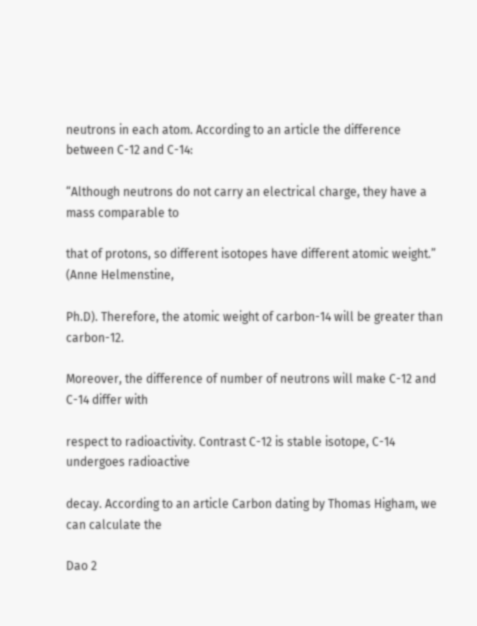neutrons in each atom. According to an article the difference between C-12 and C-14:

“Although neutrons do not carry an electrical charge, they have a mass comparable to

that of protons, so different isotopes have different atomic weight.” (Anne Helmenstine,

Ph.D). Therefore, the atomic weight of carbon-14 will be greater than carbon-12.

Moreover, the difference of number of neutrons will make C-12 and C-14 differ with

respect to radioactivity. Contrast C-12 is stable isotope, C-14 undergoes radioactive

decay. According to an article Carbon dating by Thomas Higham, we can calculate the

Dao 2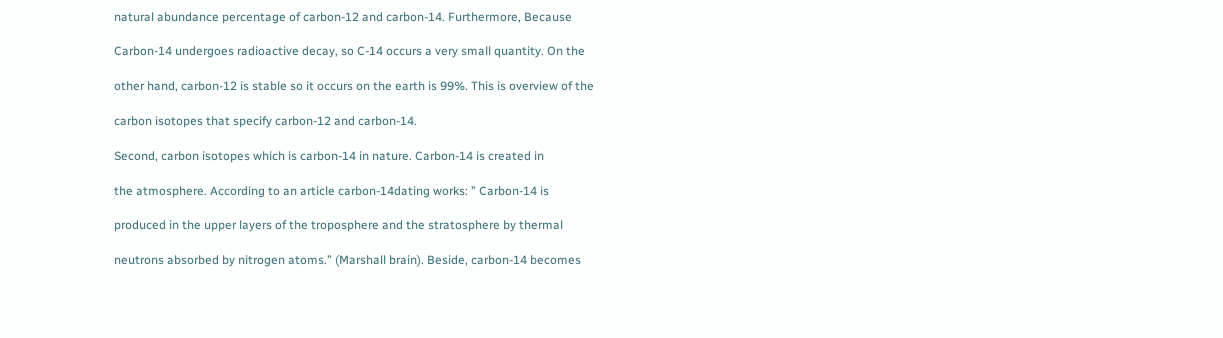natural abundance percentage of carbon-12 and carbon-14. Furthermore, Because

Carbon-14 undergoes radioactive decay, so C-14 occurs a very small quantity. On the

other hand, carbon-12 is stable so it occurs on the earth is 99%. This is overview of the

carbon isotopes that specify carbon-12 and carbon-14.

Second, carbon isotopes which is carbon-14 in nature. Carbon-14 is created in

the atmosphere. According to an article carbon-14dating works: ” Carbon-14 is

produced in the upper layers of the troposphere and the stratosphere by thermal

neutrons absorbed by nitrogen atoms.” (Marshall brain). Beside, carbon-14 becomes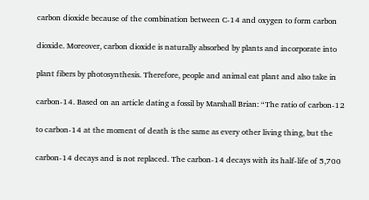carbon dioxide because of the combination between C-14 and oxygen to form carbon

dioxide. Moreover, carbon dioxide is naturally absorbed by plants and incorporate into

plant fibers by photosynthesis. Therefore, people and animal eat plant and also take in

carbon-14. Based on an article dating a fossil by Marshall Brian: “The ratio of carbon-12

to carbon-14 at the moment of death is the same as every other living thing, but the

carbon-14 decays and is not replaced. The carbon-14 decays with its half-life of 5,700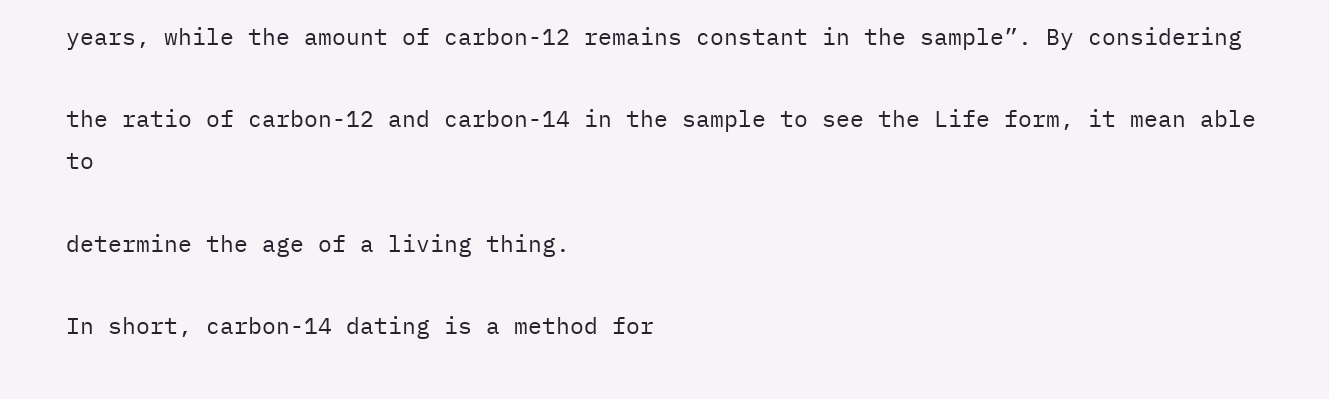years, while the amount of carbon-12 remains constant in the sample”. By considering

the ratio of carbon-12 and carbon-14 in the sample to see the Life form, it mean able to

determine the age of a living thing.

In short, carbon-14 dating is a method for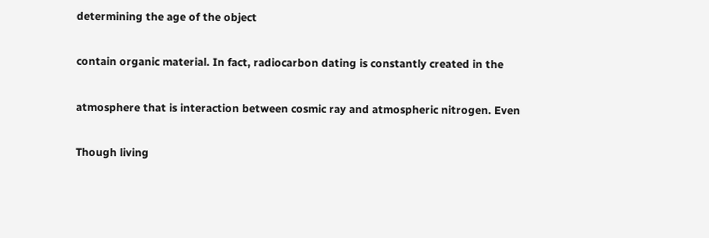determining the age of the object

contain organic material. In fact, radiocarbon dating is constantly created in the

atmosphere that is interaction between cosmic ray and atmospheric nitrogen. Even

Though living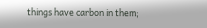things have carbon in them;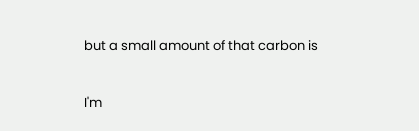but a small amount of that carbon is



I'm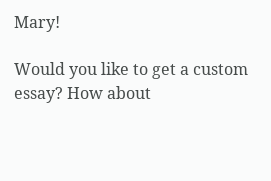Mary!

Would you like to get a custom essay? How about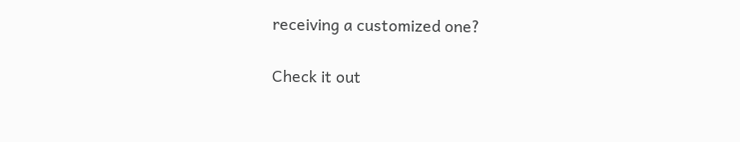receiving a customized one?

Check it out